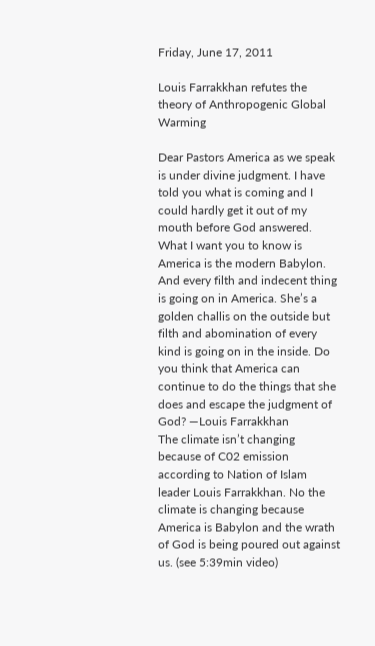Friday, June 17, 2011

Louis Farrakkhan refutes the theory of Anthropogenic Global Warming

Dear Pastors America as we speak is under divine judgment. I have told you what is coming and I could hardly get it out of my mouth before God answered. What I want you to know is America is the modern Babylon. And every filth and indecent thing is going on in America. She’s a golden challis on the outside but filth and abomination of every kind is going on in the inside. Do you think that America can continue to do the things that she does and escape the judgment of God? —Louis Farrakkhan
The climate isn’t changing because of C02 emission according to Nation of Islam leader Louis Farrakkhan. No the climate is changing because America is Babylon and the wrath of God is being poured out against us. (see 5:39min video)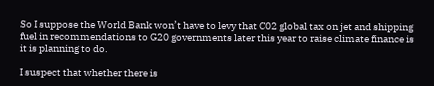So I suppose the World Bank won’t have to levy that C02 global tax on jet and shipping fuel in recommendations to G20 governments later this year to raise climate finance is it is planning to do.

I suspect that whether there is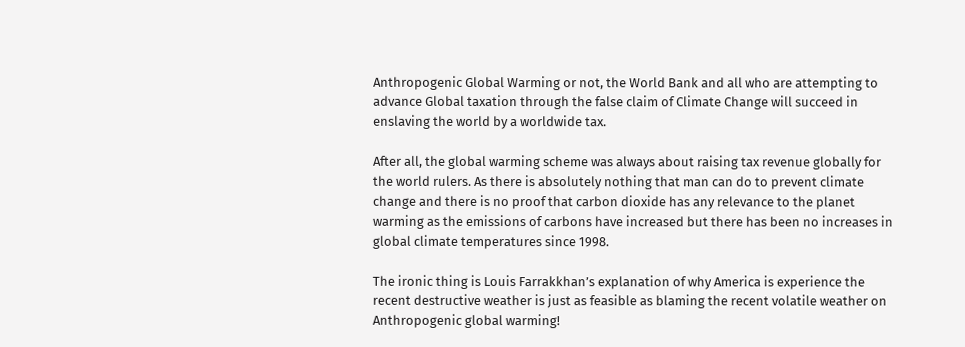Anthropogenic Global Warming or not, the World Bank and all who are attempting to advance Global taxation through the false claim of Climate Change will succeed in enslaving the world by a worldwide tax.

After all, the global warming scheme was always about raising tax revenue globally for the world rulers. As there is absolutely nothing that man can do to prevent climate change and there is no proof that carbon dioxide has any relevance to the planet warming as the emissions of carbons have increased but there has been no increases in global climate temperatures since 1998.

The ironic thing is Louis Farrakkhan’s explanation of why America is experience the recent destructive weather is just as feasible as blaming the recent volatile weather on Anthropogenic global warming!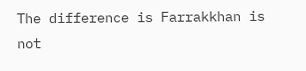The difference is Farrakkhan is not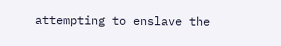attempting to enslave the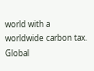world with a worldwide carbon tax. Global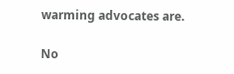warming advocates are.

No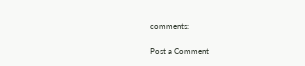comments:

Post a Comment